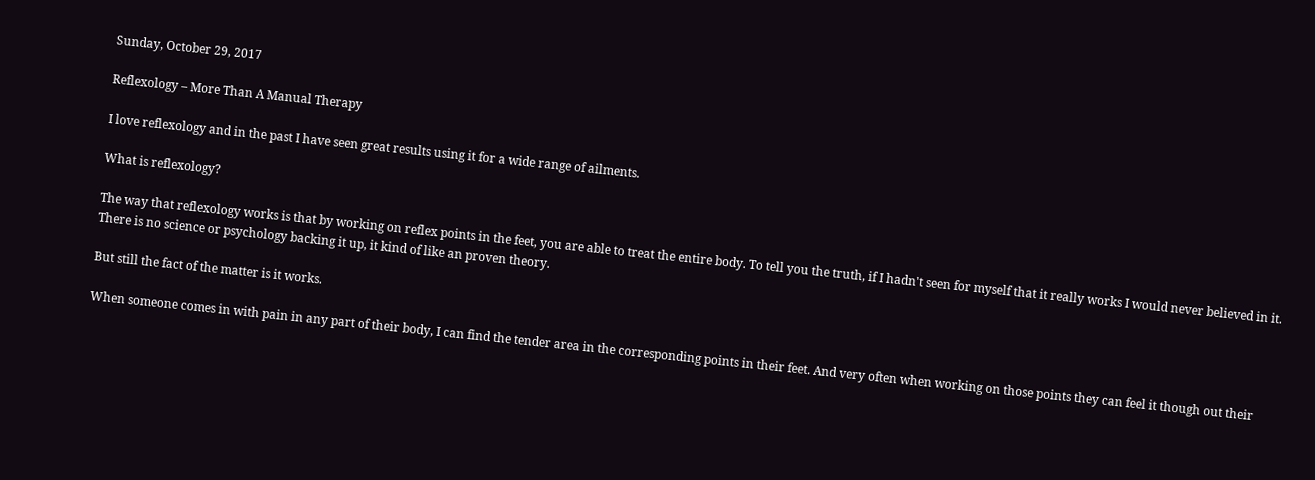Sunday, October 29, 2017

Reflexology – More Than A Manual Therapy

I love reflexology and in the past I have seen great results using it for a wide range of ailments.

What is reflexology?

The way that reflexology works is that by working on reflex points in the feet, you are able to treat the entire body. To tell you the truth, if I hadn't seen for myself that it really works I would never believed in it. There is no science or psychology backing it up, it kind of like an proven theory.

But still the fact of the matter is it works.

When someone comes in with pain in any part of their body, I can find the tender area in the corresponding points in their feet. And very often when working on those points they can feel it though out their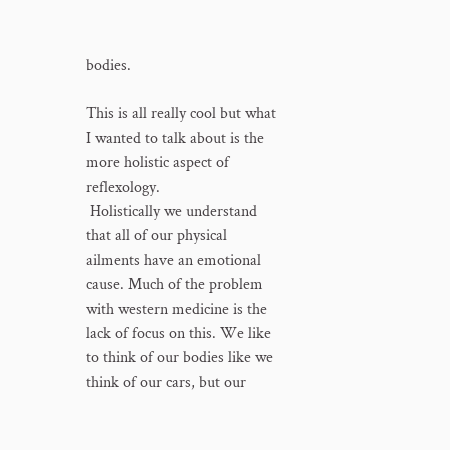bodies.

This is all really cool but what I wanted to talk about is the more holistic aspect of reflexology.
 Holistically we understand that all of our physical ailments have an emotional cause. Much of the problem with western medicine is the lack of focus on this. We like to think of our bodies like we think of our cars, but our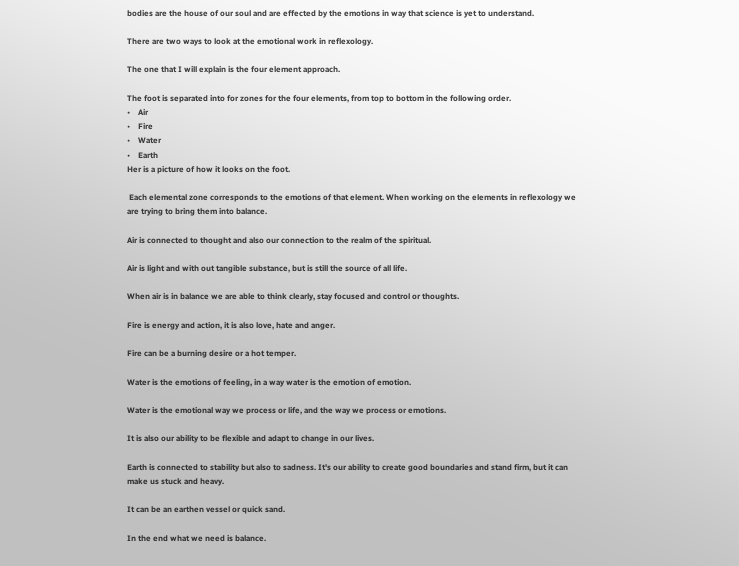bodies are the house of our soul and are effected by the emotions in way that science is yet to understand.

There are two ways to look at the emotional work in reflexology.

The one that I will explain is the four element approach.

The foot is separated into for zones for the four elements, from top to bottom in the following order.
•    Air
•    Fire
•    Water
•    Earth
Her is a picture of how it looks on the foot.

 Each elemental zone corresponds to the emotions of that element. When working on the elements in reflexology we are trying to bring them into balance.

Air is connected to thought and also our connection to the realm of the spiritual.

Air is light and with out tangible substance, but is still the source of all life.

When air is in balance we are able to think clearly, stay focused and control or thoughts.

Fire is energy and action, it is also love, hate and anger.

Fire can be a burning desire or a hot temper.

Water is the emotions of feeling, in a way water is the emotion of emotion.

Water is the emotional way we process or life, and the way we process or emotions.

It is also our ability to be flexible and adapt to change in our lives.

Earth is connected to stability but also to sadness. It's our ability to create good boundaries and stand firm, but it can make us stuck and heavy.

It can be an earthen vessel or quick sand.

In the end what we need is balance.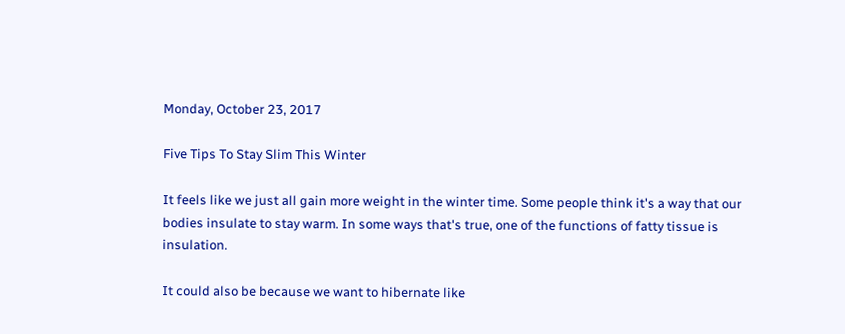Monday, October 23, 2017

Five Tips To Stay Slim This Winter

It feels like we just all gain more weight in the winter time. Some people think it's a way that our bodies insulate to stay warm. In some ways that's true, one of the functions of fatty tissue is insulation.

It could also be because we want to hibernate like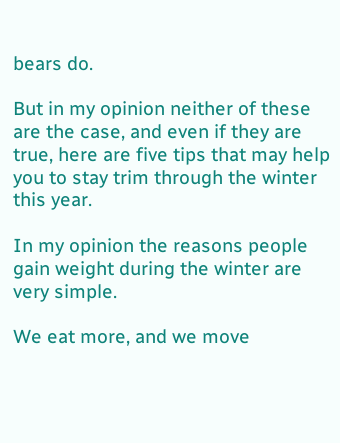bears do.

But in my opinion neither of these are the case, and even if they are true, here are five tips that may help you to stay trim through the winter this year.

In my opinion the reasons people gain weight during the winter are very simple.

We eat more, and we move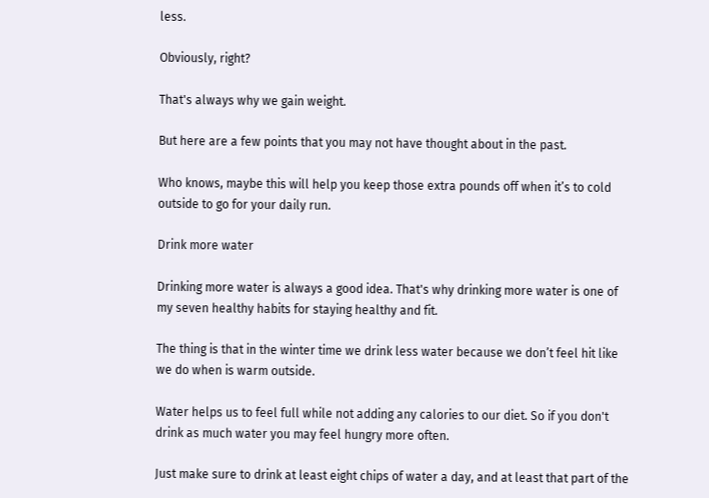less.

Obviously, right?

That's always why we gain weight.

But here are a few points that you may not have thought about in the past.

Who knows, maybe this will help you keep those extra pounds off when it’s to cold outside to go for your daily run.

Drink more water

Drinking more water is always a good idea. That's why drinking more water is one of my seven healthy habits for staying healthy and fit.

The thing is that in the winter time we drink less water because we don’t feel hit like we do when is warm outside.

Water helps us to feel full while not adding any calories to our diet. So if you don't drink as much water you may feel hungry more often.

Just make sure to drink at least eight chips of water a day, and at least that part of the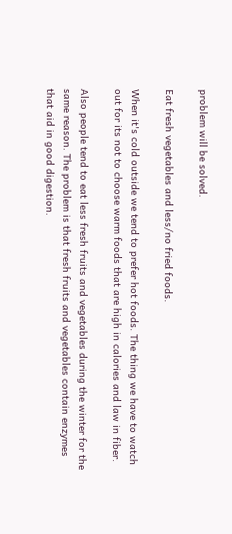problem will be solved.

Eat fresh vegetables and less/no fried foods.

When it's cold outside we tend to prefer hot foods. The thing we have to watch out for its not to choose warm foods that are high in calories and law in fiber.

Also people tend to eat less fresh fruits and vegetables during the winter for the same reason. The problem is that fresh fruits and vegetables contain enzymes that aid in good digestion.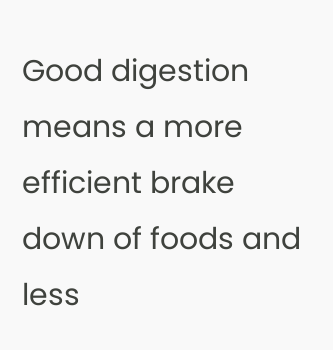Good digestion means a more efficient brake down of foods and less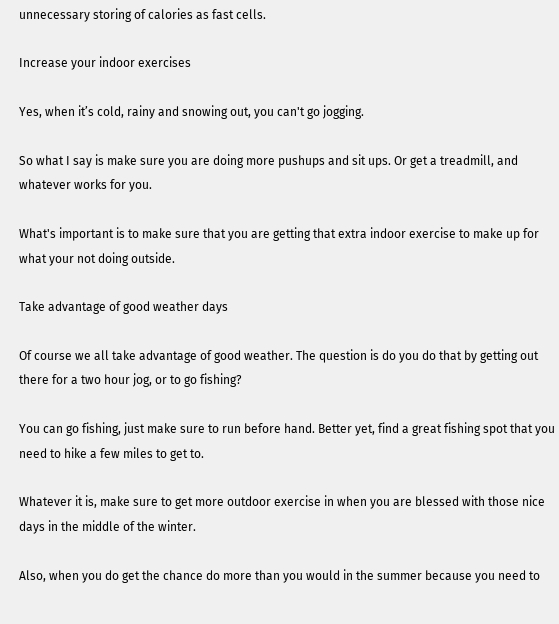unnecessary storing of calories as fast cells.

Increase your indoor exercises

Yes, when it’s cold, rainy and snowing out, you can't go jogging.

So what I say is make sure you are doing more pushups and sit ups. Or get a treadmill, and whatever works for you.

What's important is to make sure that you are getting that extra indoor exercise to make up for what your not doing outside.

Take advantage of good weather days

Of course we all take advantage of good weather. The question is do you do that by getting out there for a two hour jog, or to go fishing?

You can go fishing, just make sure to run before hand. Better yet, find a great fishing spot that you need to hike a few miles to get to.

Whatever it is, make sure to get more outdoor exercise in when you are blessed with those nice days in the middle of the winter.

Also, when you do get the chance do more than you would in the summer because you need to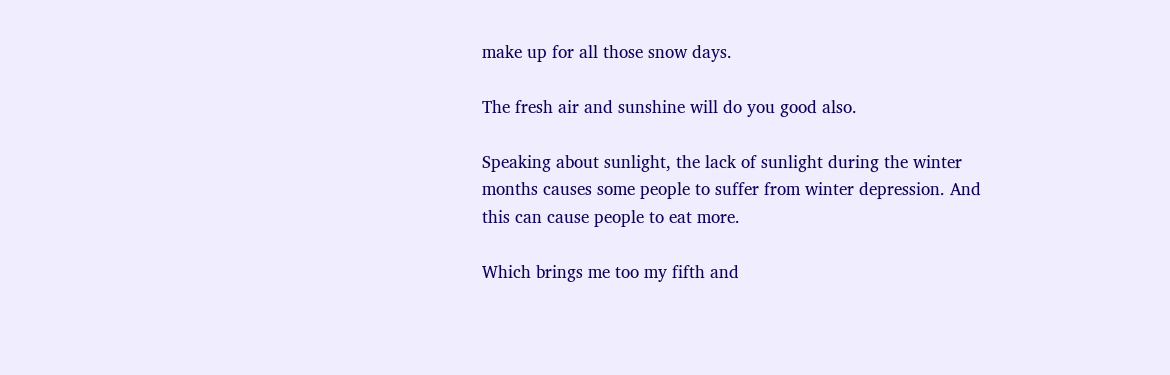make up for all those snow days.

The fresh air and sunshine will do you good also.

Speaking about sunlight, the lack of sunlight during the winter months causes some people to suffer from winter depression. And this can cause people to eat more.

Which brings me too my fifth and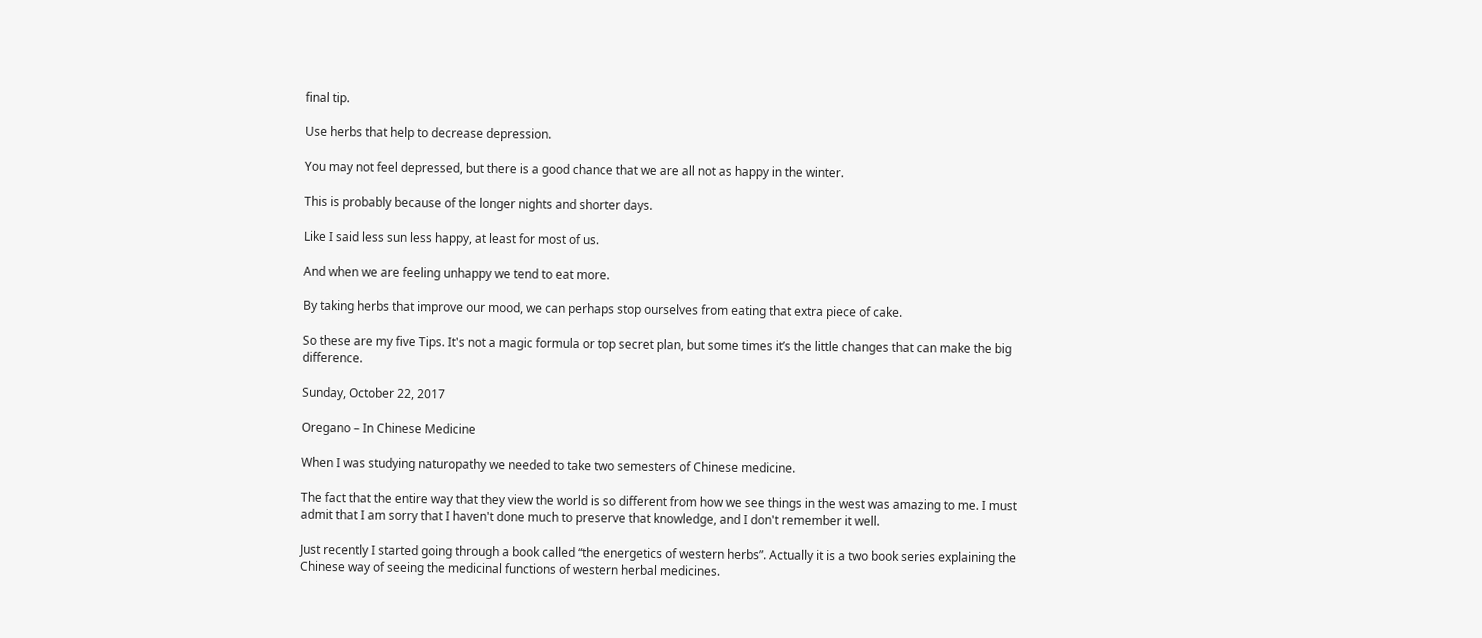final tip.

Use herbs that help to decrease depression.

You may not feel depressed, but there is a good chance that we are all not as happy in the winter.

This is probably because of the longer nights and shorter days.

Like I said less sun less happy, at least for most of us.

And when we are feeling unhappy we tend to eat more.

By taking herbs that improve our mood, we can perhaps stop ourselves from eating that extra piece of cake.

So these are my five Tips. It's not a magic formula or top secret plan, but some times it’s the little changes that can make the big difference.

Sunday, October 22, 2017

Oregano – In Chinese Medicine

When I was studying naturopathy we needed to take two semesters of Chinese medicine.

The fact that the entire way that they view the world is so different from how we see things in the west was amazing to me. I must admit that I am sorry that I haven't done much to preserve that knowledge, and I don't remember it well.

Just recently I started going through a book called “the energetics of western herbs”. Actually it is a two book series explaining the Chinese way of seeing the medicinal functions of western herbal medicines.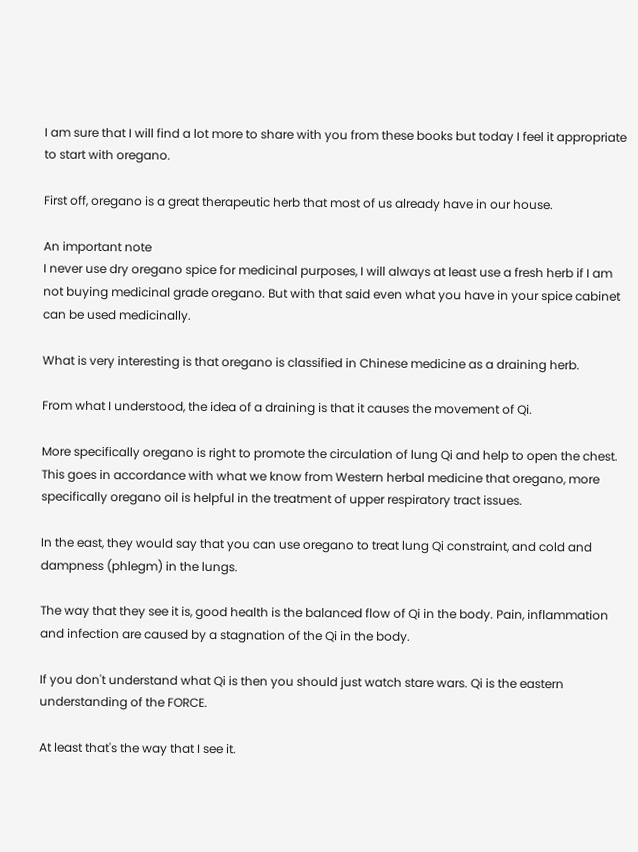I am sure that I will find a lot more to share with you from these books but today I feel it appropriate to start with oregano.

First off, oregano is a great therapeutic herb that most of us already have in our house.

An important note
I never use dry oregano spice for medicinal purposes, I will always at least use a fresh herb if I am not buying medicinal grade oregano. But with that said even what you have in your spice cabinet can be used medicinally.

What is very interesting is that oregano is classified in Chinese medicine as a draining herb.

From what I understood, the idea of a draining is that it causes the movement of Qi.

More specifically oregano is right to promote the circulation of lung Qi and help to open the chest. This goes in accordance with what we know from Western herbal medicine that oregano, more specifically oregano oil is helpful in the treatment of upper respiratory tract issues.

In the east, they would say that you can use oregano to treat lung Qi constraint, and cold and dampness (phlegm) in the lungs.

The way that they see it is, good health is the balanced flow of Qi in the body. Pain, inflammation and infection are caused by a stagnation of the Qi in the body.

If you don't understand what Qi is then you should just watch stare wars. Qi is the eastern understanding of the FORCE.

At least that's the way that I see it.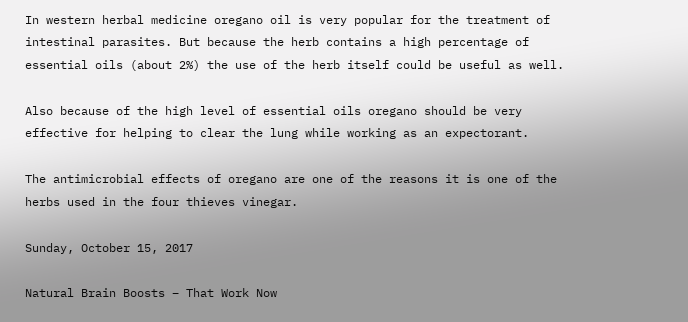In western herbal medicine oregano oil is very popular for the treatment of intestinal parasites. But because the herb contains a high percentage of essential oils (about 2%) the use of the herb itself could be useful as well.

Also because of the high level of essential oils oregano should be very effective for helping to clear the lung while working as an expectorant.

The antimicrobial effects of oregano are one of the reasons it is one of the herbs used in the four thieves vinegar.

Sunday, October 15, 2017

Natural Brain Boosts – That Work Now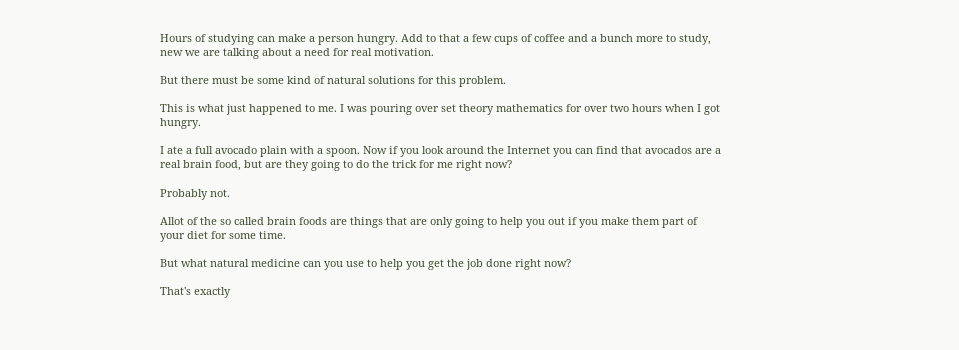Hours of studying can make a person hungry. Add to that a few cups of coffee and a bunch more to study, new we are talking about a need for real motivation.

But there must be some kind of natural solutions for this problem.

This is what just happened to me. I was pouring over set theory mathematics for over two hours when I got hungry.

I ate a full avocado plain with a spoon. Now if you look around the Internet you can find that avocados are a real brain food, but are they going to do the trick for me right now?

Probably not.

Allot of the so called brain foods are things that are only going to help you out if you make them part of your diet for some time.

But what natural medicine can you use to help you get the job done right now?

That's exactly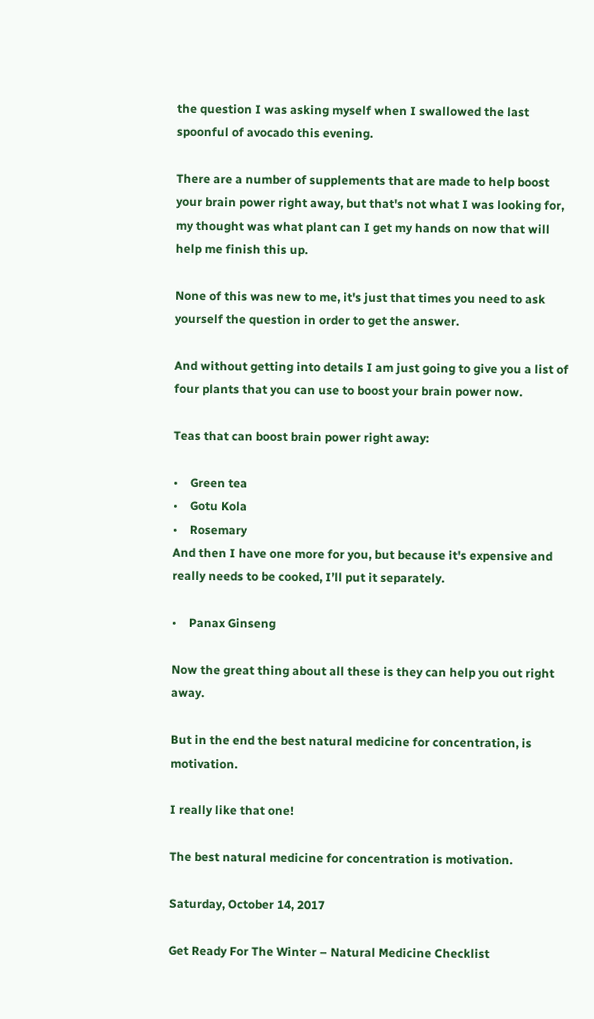the question I was asking myself when I swallowed the last spoonful of avocado this evening.

There are a number of supplements that are made to help boost your brain power right away, but that's not what I was looking for, my thought was what plant can I get my hands on now that will help me finish this up.

None of this was new to me, it's just that times you need to ask yourself the question in order to get the answer.

And without getting into details I am just going to give you a list of four plants that you can use to boost your brain power now.

Teas that can boost brain power right away:

•    Green tea
•    Gotu Kola
•    Rosemary
And then I have one more for you, but because it's expensive and really needs to be cooked, I’ll put it separately.

•    Panax Ginseng

Now the great thing about all these is they can help you out right away.

But in the end the best natural medicine for concentration, is motivation.

I really like that one!

The best natural medicine for concentration is motivation.

Saturday, October 14, 2017

Get Ready For The Winter – Natural Medicine Checklist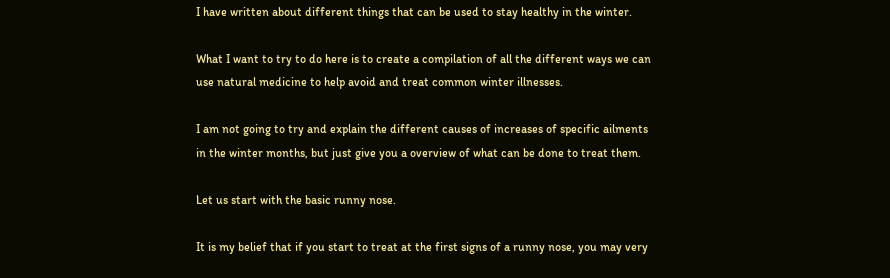I have written about different things that can be used to stay healthy in the winter.

What I want to try to do here is to create a compilation of all the different ways we can use natural medicine to help avoid and treat common winter illnesses.

I am not going to try and explain the different causes of increases of specific ailments in the winter months, but just give you a overview of what can be done to treat them.

Let us start with the basic runny nose.

It is my belief that if you start to treat at the first signs of a runny nose, you may very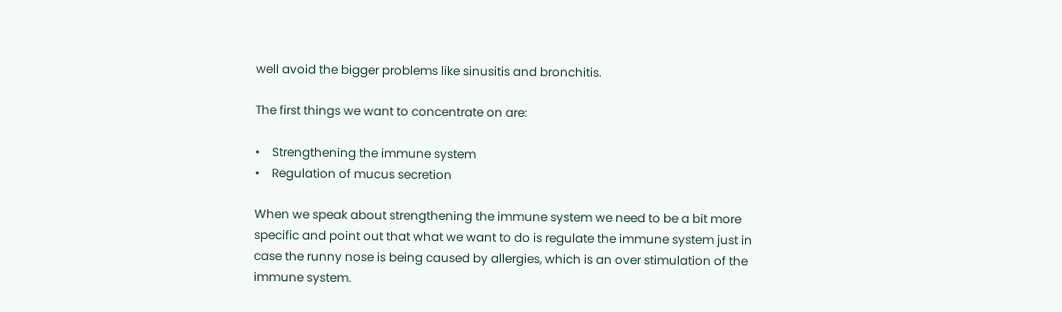well avoid the bigger problems like sinusitis and bronchitis.

The first things we want to concentrate on are:

•    Strengthening the immune system
•    Regulation of mucus secretion

When we speak about strengthening the immune system we need to be a bit more specific and point out that what we want to do is regulate the immune system just in case the runny nose is being caused by allergies, which is an over stimulation of the immune system.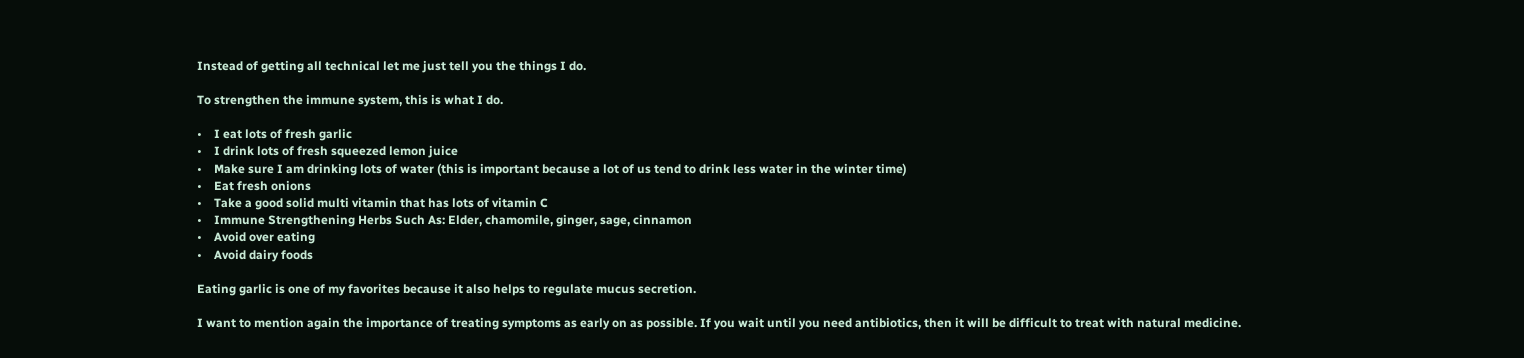Instead of getting all technical let me just tell you the things I do.

To strengthen the immune system, this is what I do.

•    I eat lots of fresh garlic
•    I drink lots of fresh squeezed lemon juice
•    Make sure I am drinking lots of water (this is important because a lot of us tend to drink less water in the winter time)
•    Eat fresh onions
•    Take a good solid multi vitamin that has lots of vitamin C
•    Immune Strengthening Herbs Such As: Elder, chamomile, ginger, sage, cinnamon
•    Avoid over eating
•    Avoid dairy foods

Eating garlic is one of my favorites because it also helps to regulate mucus secretion.

I want to mention again the importance of treating symptoms as early on as possible. If you wait until you need antibiotics, then it will be difficult to treat with natural medicine.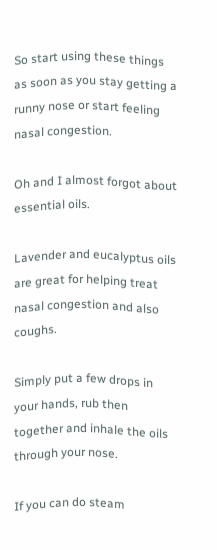So start using these things as soon as you stay getting a runny nose or start feeling nasal congestion.

Oh and I almost forgot about essential oils.

Lavender and eucalyptus oils are great for helping treat nasal congestion and also coughs.

Simply put a few drops in your hands, rub then together and inhale the oils through your nose.

If you can do steam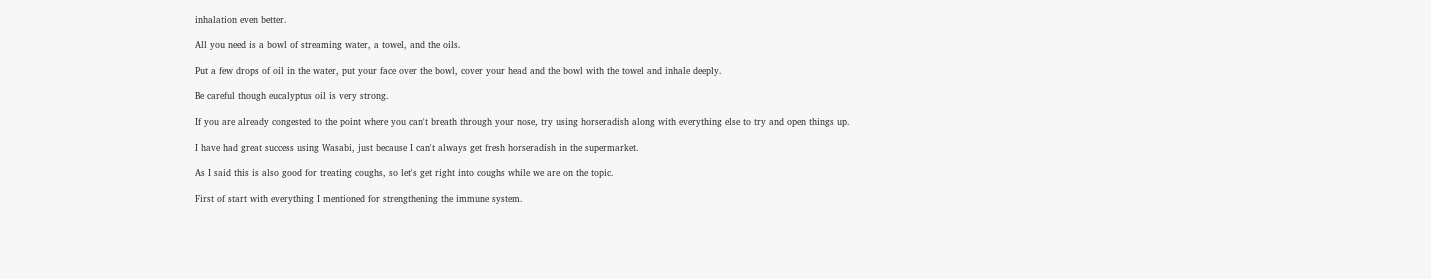inhalation even better.

All you need is a bowl of streaming water, a towel, and the oils.

Put a few drops of oil in the water, put your face over the bowl, cover your head and the bowl with the towel and inhale deeply.

Be careful though eucalyptus oil is very strong.

If you are already congested to the point where you can't breath through your nose, try using horseradish along with everything else to try and open things up.

I have had great success using Wasabi, just because I can't always get fresh horseradish in the supermarket.

As I said this is also good for treating coughs, so let's get right into coughs while we are on the topic.

First of start with everything I mentioned for strengthening the immune system.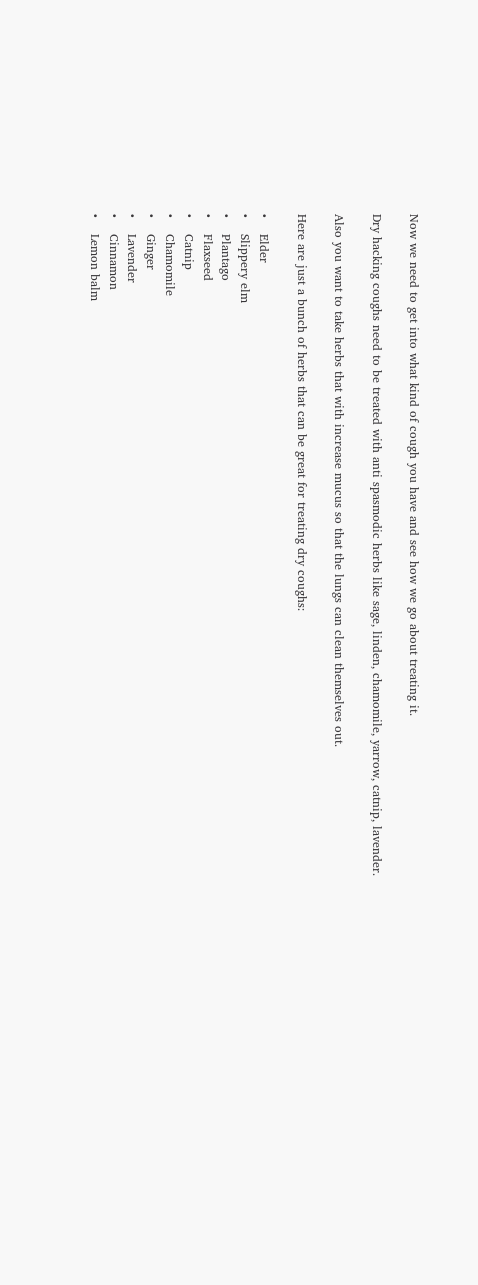Now we need to get into what kind of cough you have and see how we go about treating it.

Dry hacking coughs need to be treated with anti spasmodic herbs like sage, linden, chamomile, yarrow, catnip, lavender.

Also you want to take herbs that with increase mucus so that the lungs can clean themselves out.

Here are just a bunch of herbs that can be great for treating dry coughs:

•    Elder
•    Slippery elm
•    Plantago
•    Flaxseed
•    Catnip
•    Chamomile
•    Ginger
•    Lavender
•    Cinnamon
•    Lemon balm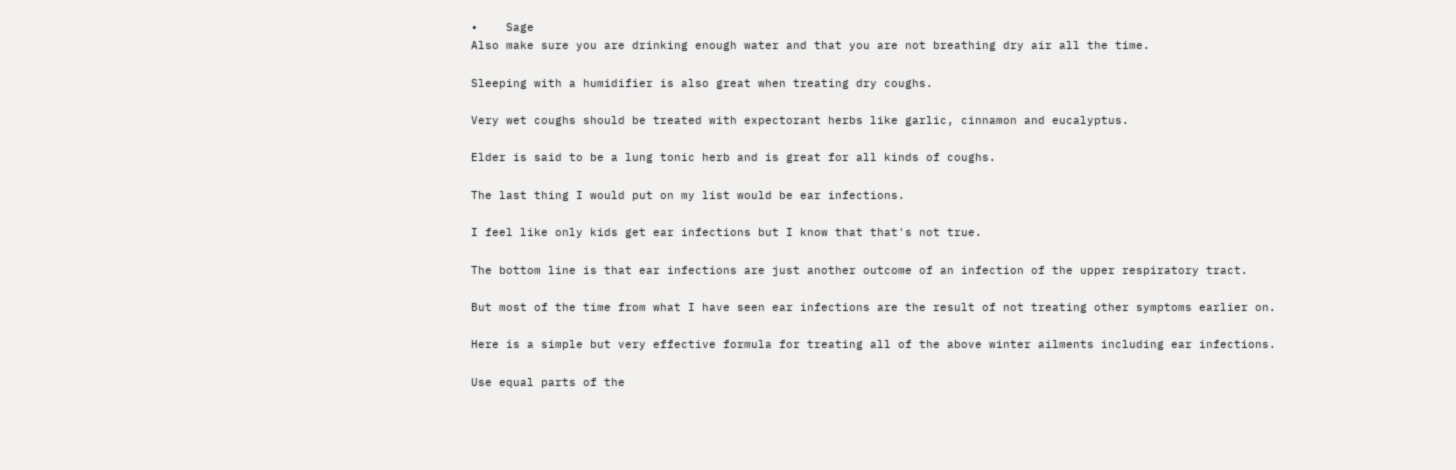•    Sage
Also make sure you are drinking enough water and that you are not breathing dry air all the time.

Sleeping with a humidifier is also great when treating dry coughs.

Very wet coughs should be treated with expectorant herbs like garlic, cinnamon and eucalyptus.

Elder is said to be a lung tonic herb and is great for all kinds of coughs.

The last thing I would put on my list would be ear infections.

I feel like only kids get ear infections but I know that that's not true.

The bottom line is that ear infections are just another outcome of an infection of the upper respiratory tract.

But most of the time from what I have seen ear infections are the result of not treating other symptoms earlier on.

Here is a simple but very effective formula for treating all of the above winter ailments including ear infections.

Use equal parts of the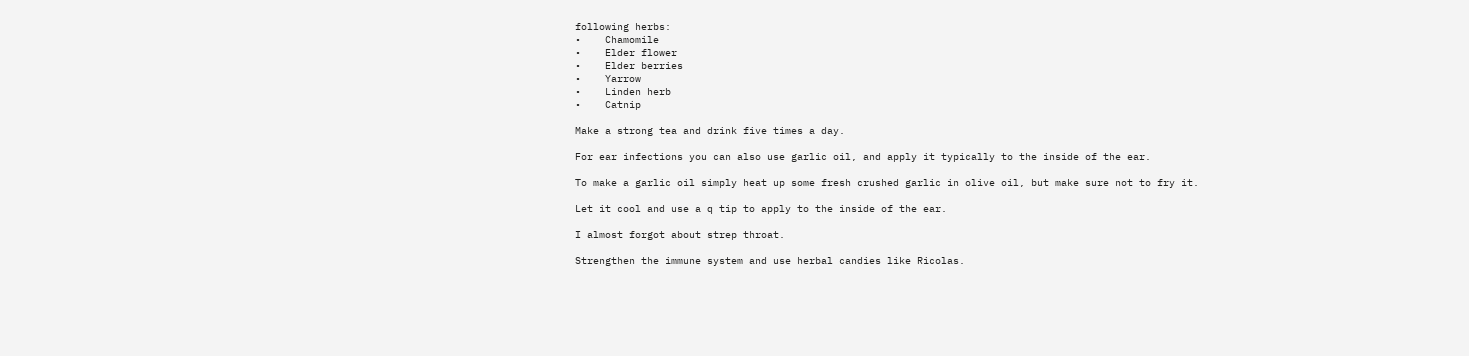following herbs:
•    Chamomile
•    Elder flower
•    Elder berries
•    Yarrow
•    Linden herb
•    Catnip

Make a strong tea and drink five times a day.

For ear infections you can also use garlic oil, and apply it typically to the inside of the ear.

To make a garlic oil simply heat up some fresh crushed garlic in olive oil, but make sure not to fry it.

Let it cool and use a q tip to apply to the inside of the ear.

I almost forgot about strep throat.

Strengthen the immune system and use herbal candies like Ricolas.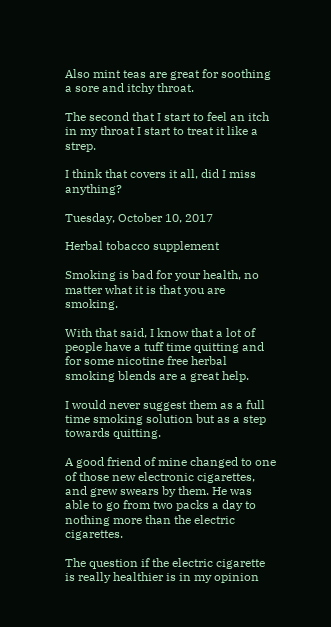Also mint teas are great for soothing a sore and itchy throat.

The second that I start to feel an itch in my throat I start to treat it like a strep.

I think that covers it all, did I miss anything?

Tuesday, October 10, 2017

Herbal tobacco supplement

Smoking is bad for your health, no matter what it is that you are smoking.

With that said, I know that a lot of people have a tuff time quitting and for some nicotine free herbal smoking blends are a great help.

I would never suggest them as a full time smoking solution but as a step towards quitting.

A good friend of mine changed to one of those new electronic cigarettes, and grew swears by them. He was able to go from two packs a day to nothing more than the electric cigarettes.

The question if the electric cigarette is really healthier is in my opinion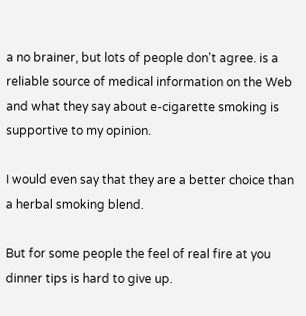a no brainer, but lots of people don't agree. is a reliable source of medical information on the Web and what they say about e-cigarette smoking is supportive to my opinion.

I would even say that they are a better choice than a herbal smoking blend.

But for some people the feel of real fire at you dinner tips is hard to give up.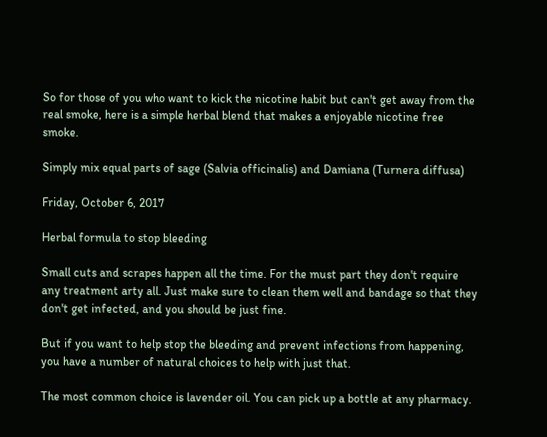So for those of you who want to kick the nicotine habit but can't get away from the real smoke, here is a simple herbal blend that makes a enjoyable nicotine free smoke.

Simply mix equal parts of sage (Salvia officinalis) and Damiana (Turnera diffusa)

Friday, October 6, 2017

Herbal formula to stop bleeding

Small cuts and scrapes happen all the time. For the must part they don't require any treatment arty all. Just make sure to clean them well and bandage so that they don't get infected, and you should be just fine.

But if you want to help stop the bleeding and prevent infections from happening, you have a number of natural choices to help with just that.

The most common choice is lavender oil. You can pick up a bottle at any pharmacy.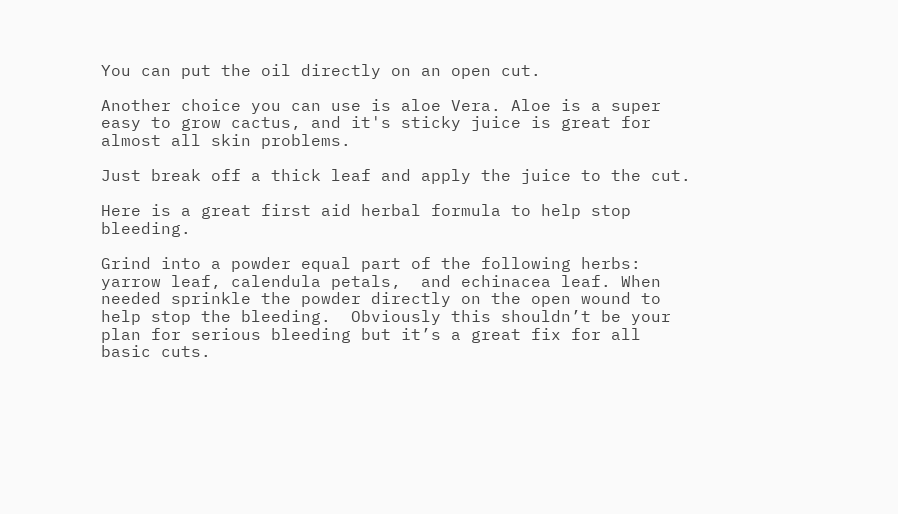You can put the oil directly on an open cut.

Another choice you can use is aloe Vera. Aloe is a super easy to grow cactus, and it's sticky juice is great for almost all skin problems.

Just break off a thick leaf and apply the juice to the cut.

Here is a great first aid herbal formula to help stop bleeding.

Grind into a powder equal part of the following herbs: yarrow leaf, calendula petals,  and echinacea leaf. When needed sprinkle the powder directly on the open wound to help stop the bleeding.  Obviously this shouldn’t be your plan for serious bleeding but it’s a great fix for all basic cuts.